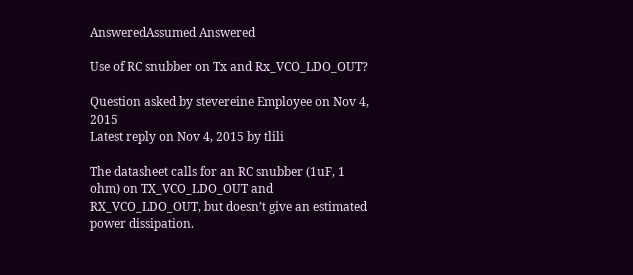AnsweredAssumed Answered

Use of RC snubber on Tx and Rx_VCO_LDO_OUT?

Question asked by stevereine Employee on Nov 4, 2015
Latest reply on Nov 4, 2015 by tlili

The datasheet calls for an RC snubber (1uF, 1 ohm) on TX_VCO_LDO_OUT and RX_VCO_LDO_OUT, but doesn’t give an estimated power dissipation.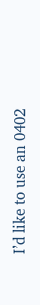I’d like to use an 0402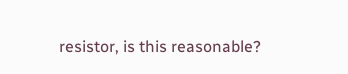resistor, is this reasonable?